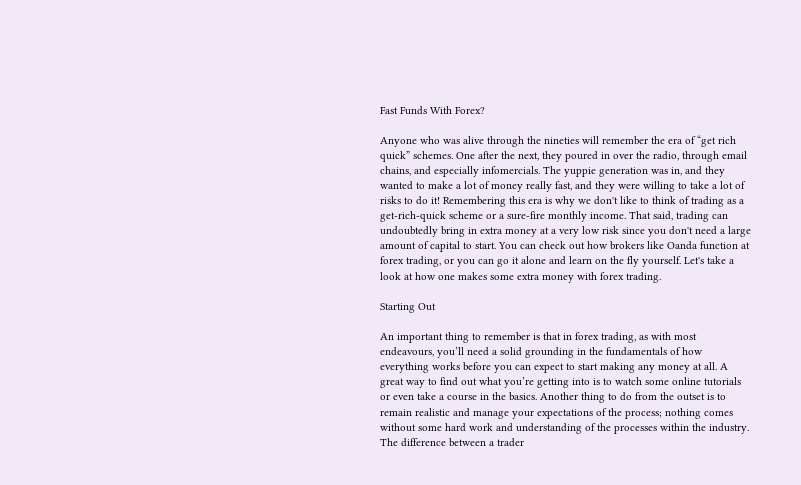Fast Funds With Forex?

Anyone who was alive through the nineties will remember the era of “get rich quick” schemes. One after the next, they poured in over the radio, through email chains, and especially infomercials. The yuppie generation was in, and they wanted to make a lot of money really fast, and they were willing to take a lot of risks to do it! Remembering this era is why we don't like to think of trading as a get-rich-quick scheme or a sure-fire monthly income. That said, trading can undoubtedly bring in extra money at a very low risk since you don't need a large amount of capital to start. You can check out how brokers like Oanda function at forex trading, or you can go it alone and learn on the fly yourself. Let's take a look at how one makes some extra money with forex trading.

Starting Out

An important thing to remember is that in forex trading, as with most endeavours, you’ll need a solid grounding in the fundamentals of how everything works before you can expect to start making any money at all. A great way to find out what you’re getting into is to watch some online tutorials or even take a course in the basics. Another thing to do from the outset is to remain realistic and manage your expectations of the process; nothing comes without some hard work and understanding of the processes within the industry. The difference between a trader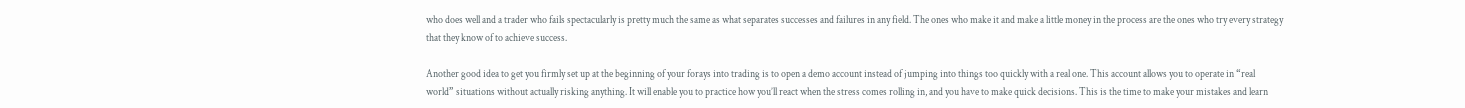who does well and a trader who fails spectacularly is pretty much the same as what separates successes and failures in any field. The ones who make it and make a little money in the process are the ones who try every strategy that they know of to achieve success.

Another good idea to get you firmly set up at the beginning of your forays into trading is to open a demo account instead of jumping into things too quickly with a real one. This account allows you to operate in “real world” situations without actually risking anything. It will enable you to practice how you’ll react when the stress comes rolling in, and you have to make quick decisions. This is the time to make your mistakes and learn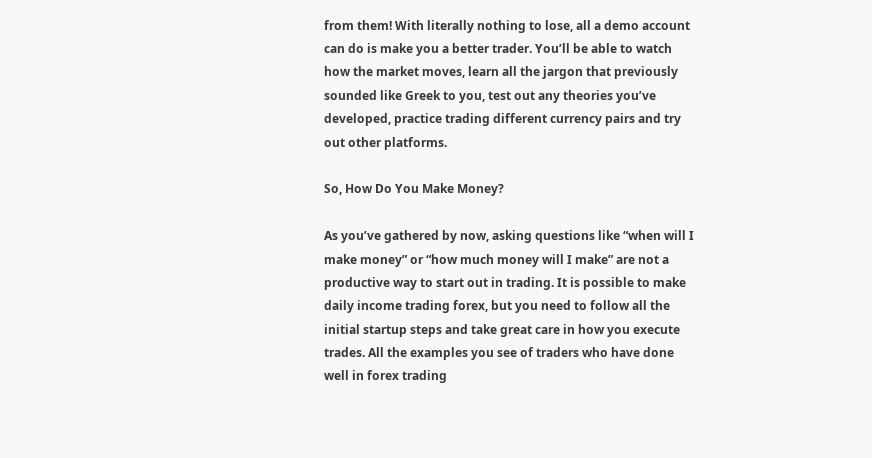from them! With literally nothing to lose, all a demo account can do is make you a better trader. You’ll be able to watch how the market moves, learn all the jargon that previously sounded like Greek to you, test out any theories you’ve developed, practice trading different currency pairs and try out other platforms.

So, How Do You Make Money?

As you’ve gathered by now, asking questions like “when will I make money” or “how much money will I make” are not a productive way to start out in trading. It is possible to make daily income trading forex, but you need to follow all the initial startup steps and take great care in how you execute trades. All the examples you see of traders who have done well in forex trading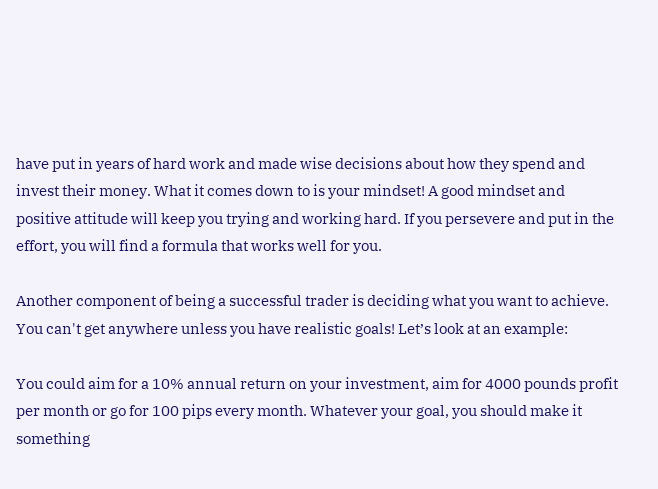have put in years of hard work and made wise decisions about how they spend and invest their money. What it comes down to is your mindset! A good mindset and positive attitude will keep you trying and working hard. If you persevere and put in the effort, you will find a formula that works well for you.

Another component of being a successful trader is deciding what you want to achieve. You can't get anywhere unless you have realistic goals! Let’s look at an example:

You could aim for a 10% annual return on your investment, aim for 4000 pounds profit per month or go for 100 pips every month. Whatever your goal, you should make it something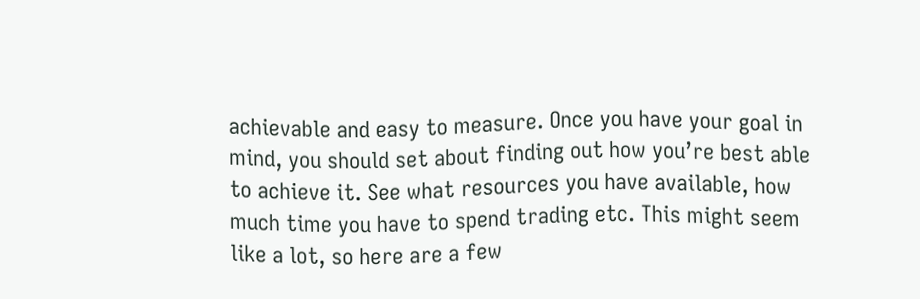achievable and easy to measure. Once you have your goal in mind, you should set about finding out how you’re best able to achieve it. See what resources you have available, how much time you have to spend trading etc. This might seem like a lot, so here are a few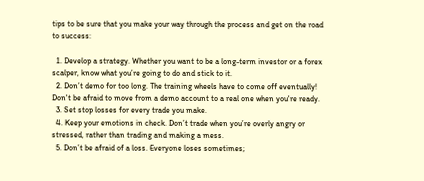tips to be sure that you make your way through the process and get on the road to success:

  1. Develop a strategy. Whether you want to be a long-term investor or a forex scalper, know what you’re going to do and stick to it.
  2. Don’t demo for too long. The training wheels have to come off eventually! Don't be afraid to move from a demo account to a real one when you're ready.
  3. Set stop losses for every trade you make.
  4. Keep your emotions in check. Don’t trade when you’re overly angry or stressed, rather than trading and making a mess.
  5. Don’t be afraid of a loss. Everyone loses sometimes;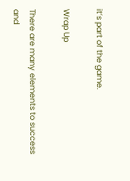it’s part of the game.

Wrap Up

There are many elements to success and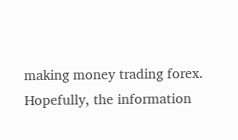making money trading forex. Hopefully, the information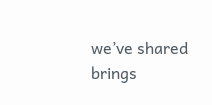we’ve shared brings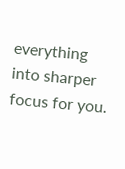everything into sharper focus for you.